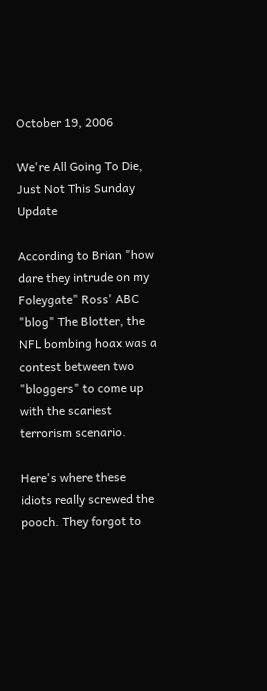October 19, 2006

We're All Going To Die, Just Not This Sunday Update

According to Brian "how dare they intrude on my Foleygate" Ross' ABC "blog" The Blotter, the NFL bombing hoax was a contest between two "bloggers" to come up with the scariest terrorism scenario.

Here's where these idiots really screwed the pooch. They forgot to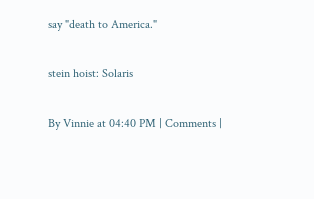say "death to America."

stein hoist: Solaris

By Vinnie at 04:40 PM | Comments |